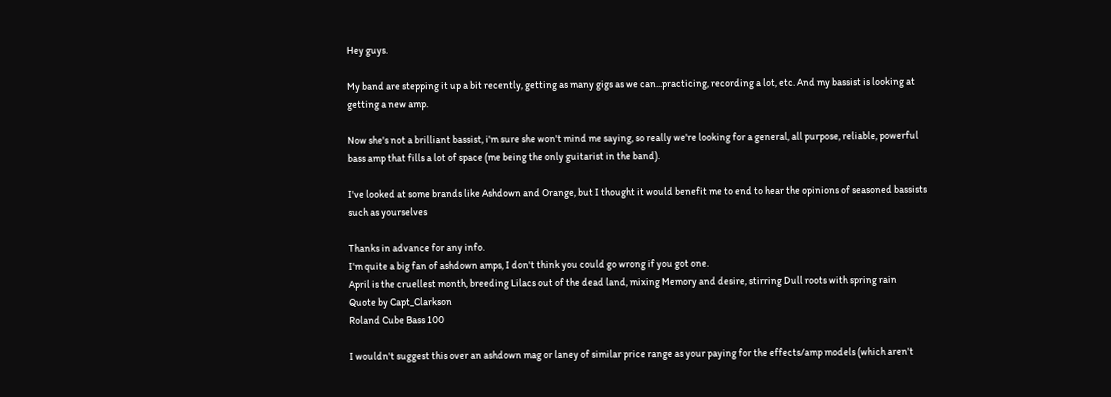Hey guys.

My band are stepping it up a bit recently, getting as many gigs as we can...practicing, recording a lot, etc. And my bassist is looking at getting a new amp.

Now she's not a brilliant bassist, i'm sure she won't mind me saying, so really we're looking for a general, all purpose, reliable, powerful bass amp that fills a lot of space (me being the only guitarist in the band).

I've looked at some brands like Ashdown and Orange, but I thought it would benefit me to end to hear the opinions of seasoned bassists such as yourselves

Thanks in advance for any info.
I'm quite a big fan of ashdown amps, I don't think you could go wrong if you got one.
April is the cruellest month, breeding Lilacs out of the dead land, mixing Memory and desire, stirring Dull roots with spring rain
Quote by Capt_Clarkson
Roland Cube Bass 100

I wouldn't suggest this over an ashdown mag or laney of similar price range as your paying for the effects/amp models (which aren't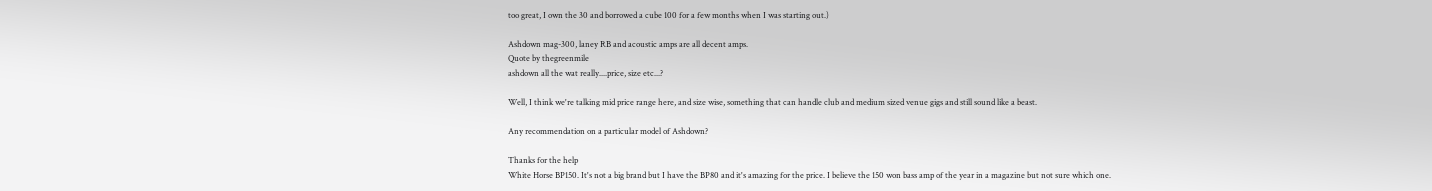too great, I own the 30 and borrowed a cube 100 for a few months when I was starting out.)

Ashdown mag-300, laney RB and acoustic amps are all decent amps.
Quote by thegreenmile
ashdown all the wat really....price, size etc...?

Well, I think we're talking mid price range here, and size wise, something that can handle club and medium sized venue gigs and still sound like a beast.

Any recommendation on a particular model of Ashdown?

Thanks for the help
White Horse BP150. It's not a big brand but I have the BP80 and it's amazing for the price. I believe the 150 won bass amp of the year in a magazine but not sure which one.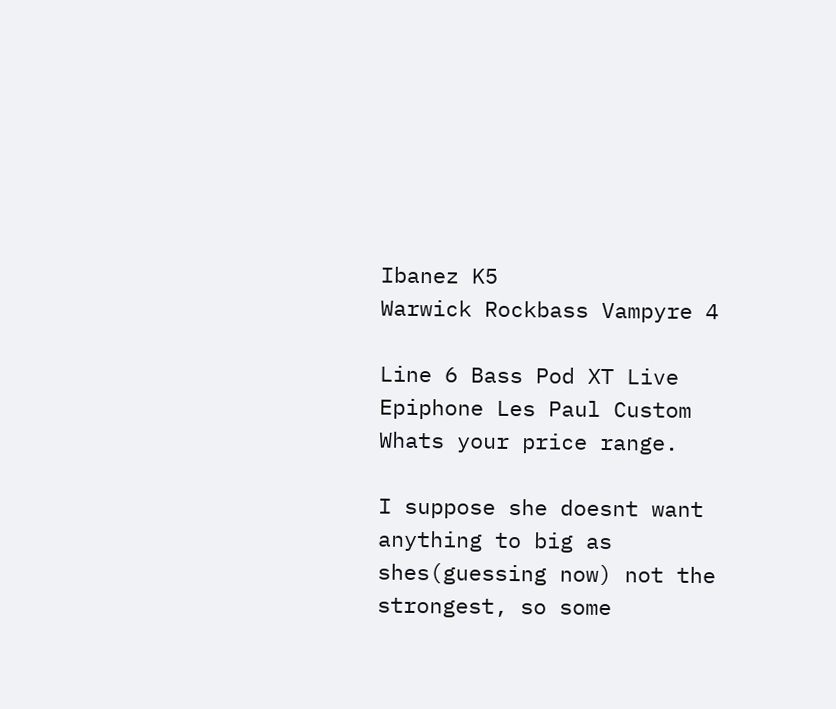Ibanez K5
Warwick Rockbass Vampyre 4

Line 6 Bass Pod XT Live
Epiphone Les Paul Custom
Whats your price range.

I suppose she doesnt want anything to big as shes(guessing now) not the strongest, so some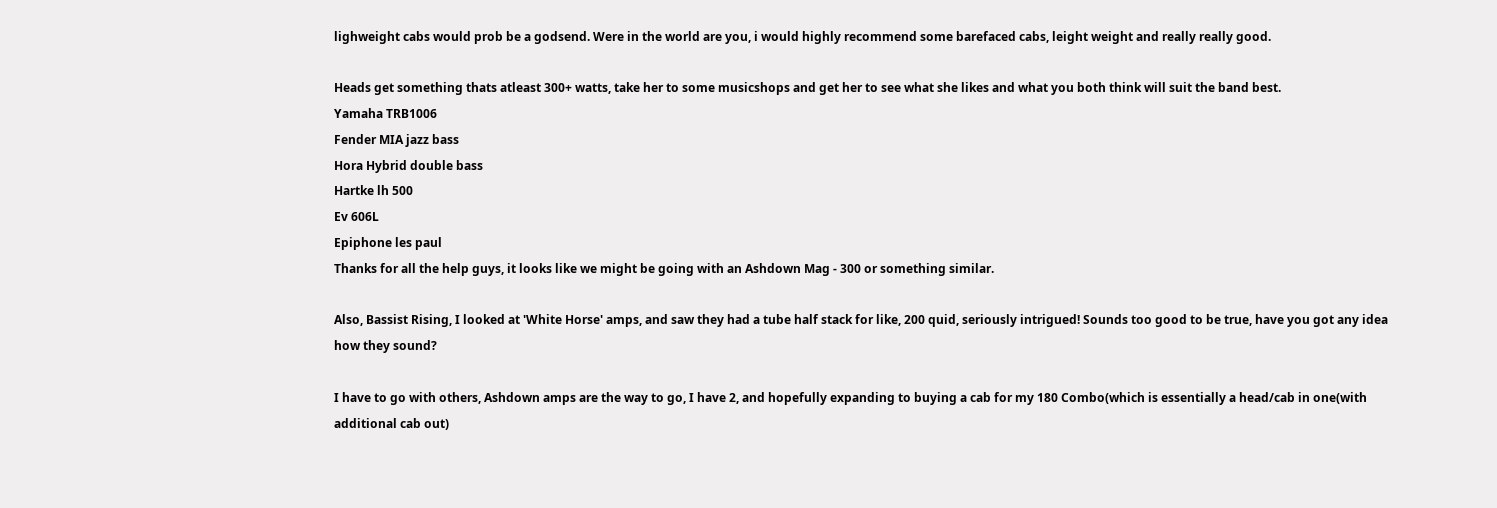lighweight cabs would prob be a godsend. Were in the world are you, i would highly recommend some barefaced cabs, leight weight and really really good.

Heads get something thats atleast 300+ watts, take her to some musicshops and get her to see what she likes and what you both think will suit the band best.
Yamaha TRB1006
Fender MIA jazz bass
Hora Hybrid double bass
Hartke lh 500
Ev 606L
Epiphone les paul
Thanks for all the help guys, it looks like we might be going with an Ashdown Mag - 300 or something similar.

Also, Bassist Rising, I looked at 'White Horse' amps, and saw they had a tube half stack for like, 200 quid, seriously intrigued! Sounds too good to be true, have you got any idea how they sound?

I have to go with others, Ashdown amps are the way to go, I have 2, and hopefully expanding to buying a cab for my 180 Combo(which is essentially a head/cab in one(with additional cab out)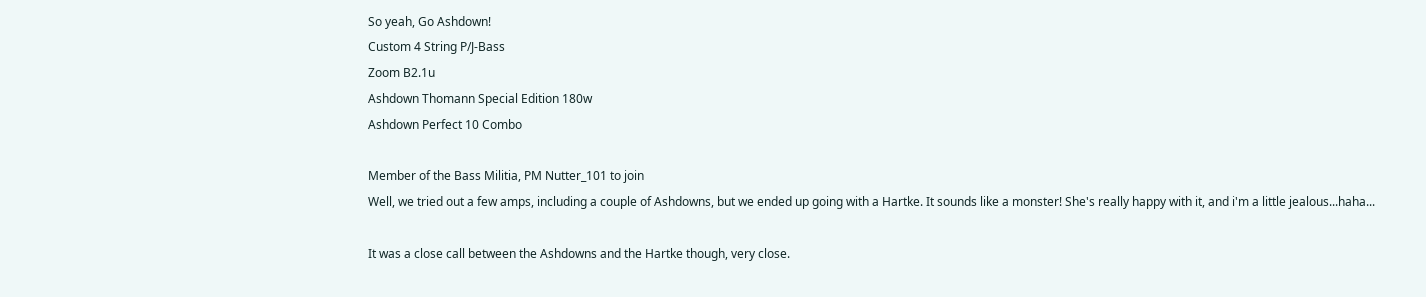So yeah, Go Ashdown!
Custom 4 String P/J-Bass
Zoom B2.1u
Ashdown Thomann Special Edition 180w
Ashdown Perfect 10 Combo

Member of the Bass Militia, PM Nutter_101 to join
Well, we tried out a few amps, including a couple of Ashdowns, but we ended up going with a Hartke. It sounds like a monster! She's really happy with it, and i'm a little jealous...haha...

It was a close call between the Ashdowns and the Hartke though, very close.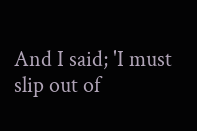And I said; 'I must slip out of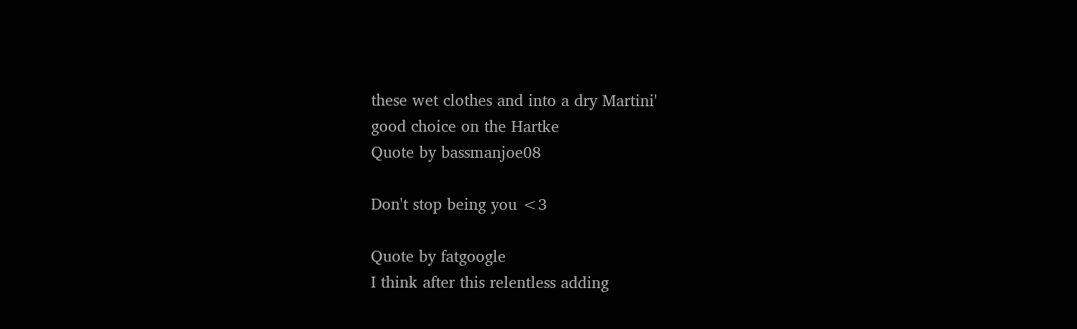these wet clothes and into a dry Martini'
good choice on the Hartke
Quote by bassmanjoe08

Don't stop being you <3

Quote by fatgoogle
I think after this relentless adding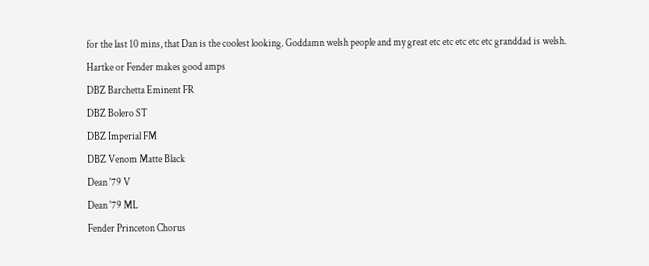for the last 10 mins, that Dan is the coolest looking. Goddamn welsh people and my great etc etc etc etc etc granddad is welsh.
Hartke or Fender makes good amps
DBZ Barchetta Eminent FR
DBZ Bolero ST
DBZ Imperial FM
DBZ Venom Matte Black
Dean '79 V
Dean '79 ML
Fender Princeton Chorus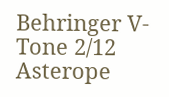Behringer V-Tone 2/12
Asterope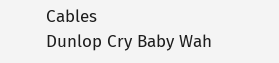Cables
Dunlop Cry Baby Wah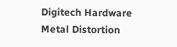Digitech Hardware Metal Distortion